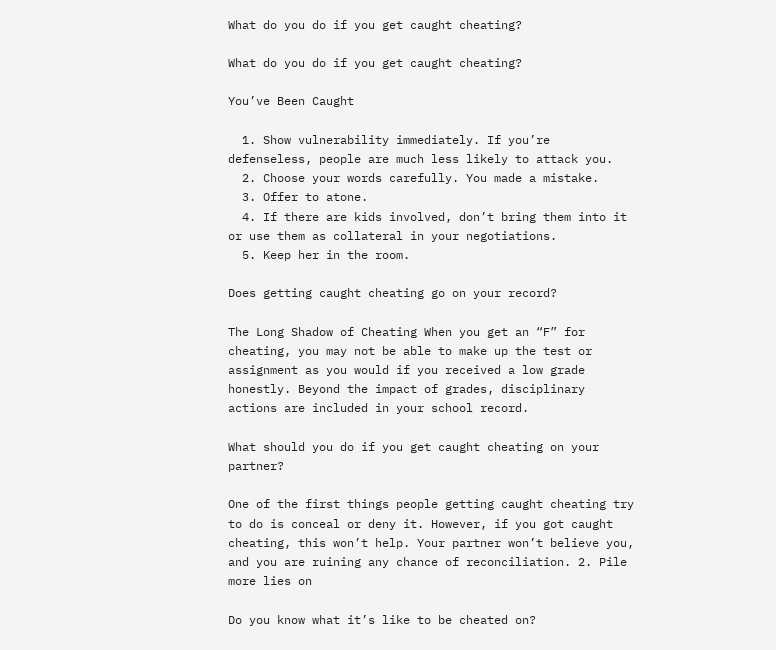What do you do if you get caught cheating?

What do you do if you get caught cheating?

You’ve Been Caught

  1. Show vulnerability immediately. If you’re defenseless, people are much less likely to attack you.
  2. Choose your words carefully. You made a mistake.
  3. Offer to atone.
  4. If there are kids involved, don’t bring them into it or use them as collateral in your negotiations.
  5. Keep her in the room.

Does getting caught cheating go on your record?

The Long Shadow of Cheating When you get an “F” for cheating, you may not be able to make up the test or assignment as you would if you received a low grade honestly. Beyond the impact of grades, disciplinary actions are included in your school record.

What should you do if you get caught cheating on your partner?

One of the first things people getting caught cheating try to do is conceal or deny it. However, if you got caught cheating, this won’t help. Your partner won’t believe you, and you are ruining any chance of reconciliation. 2. Pile more lies on

Do you know what it’s like to be cheated on?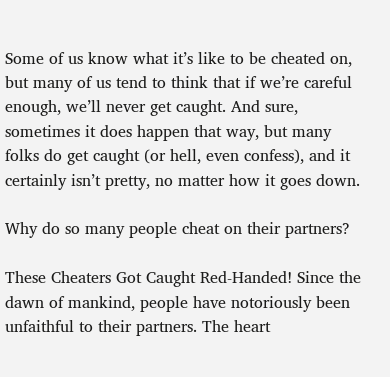Some of us know what it’s like to be cheated on, but many of us tend to think that if we’re careful enough, we’ll never get caught. And sure, sometimes it does happen that way, but many folks do get caught (or hell, even confess), and it certainly isn’t pretty, no matter how it goes down.

Why do so many people cheat on their partners?

These Cheaters Got Caught Red-Handed! Since the dawn of mankind, people have notoriously been unfaithful to their partners. The heart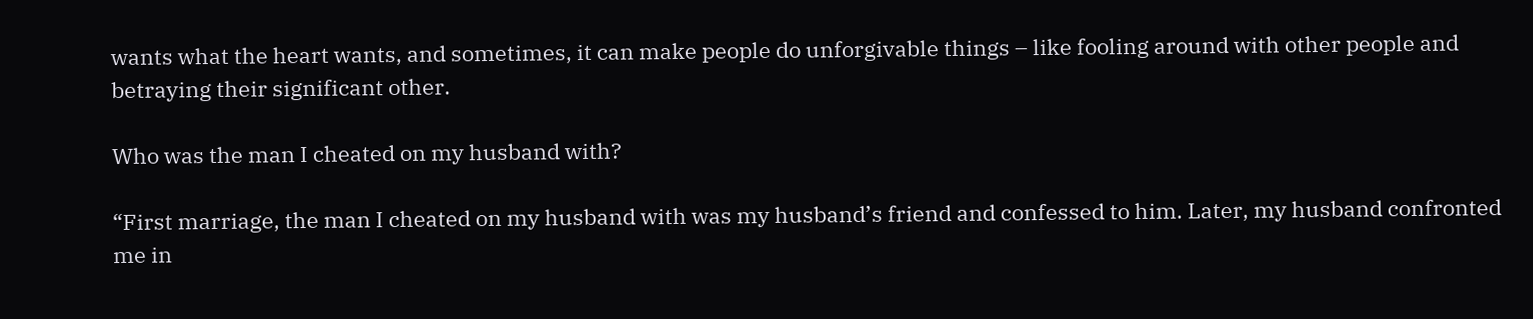wants what the heart wants, and sometimes, it can make people do unforgivable things – like fooling around with other people and betraying their significant other.

Who was the man I cheated on my husband with?

“First marriage, the man I cheated on my husband with was my husband’s friend and confessed to him. Later, my husband confronted me in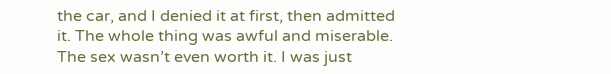the car, and I denied it at first, then admitted it. The whole thing was awful and miserable. The sex wasn’t even worth it. I was just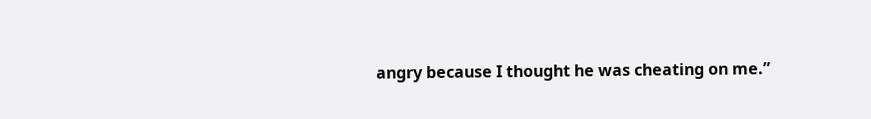angry because I thought he was cheating on me.”